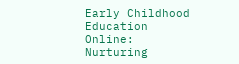Early Childhood Education Online: Nurturing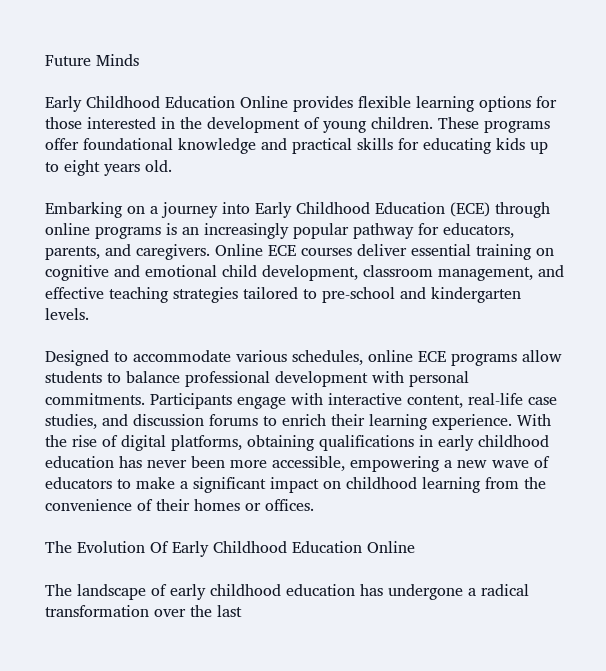Future Minds

Early Childhood Education Online provides flexible learning options for those interested in the development of young children. These programs offer foundational knowledge and practical skills for educating kids up to eight years old.

Embarking on a journey into Early Childhood Education (ECE) through online programs is an increasingly popular pathway for educators, parents, and caregivers. Online ECE courses deliver essential training on cognitive and emotional child development, classroom management, and effective teaching strategies tailored to pre-school and kindergarten levels.

Designed to accommodate various schedules, online ECE programs allow students to balance professional development with personal commitments. Participants engage with interactive content, real-life case studies, and discussion forums to enrich their learning experience. With the rise of digital platforms, obtaining qualifications in early childhood education has never been more accessible, empowering a new wave of educators to make a significant impact on childhood learning from the convenience of their homes or offices.

The Evolution Of Early Childhood Education Online

The landscape of early childhood education has undergone a radical transformation over the last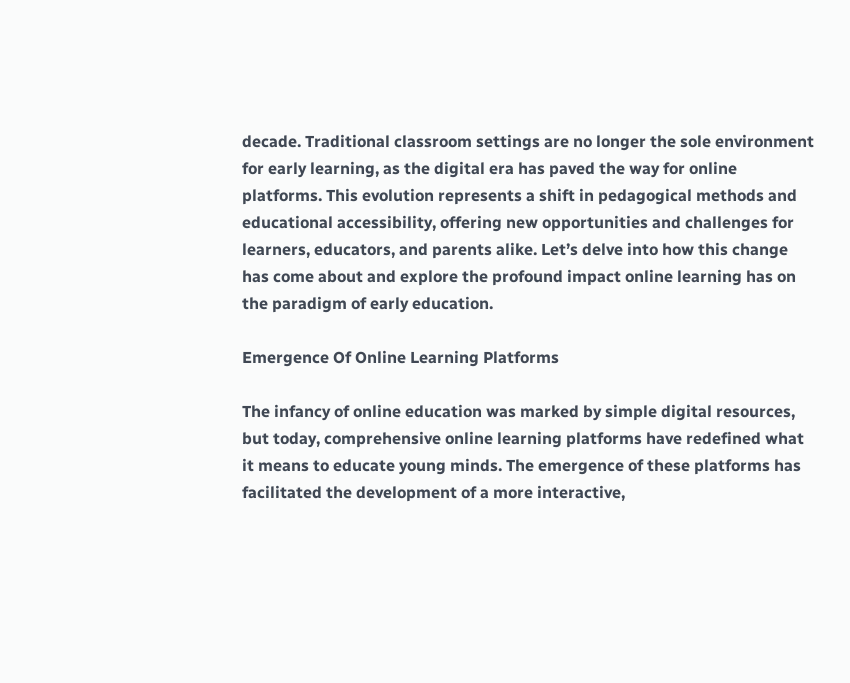decade. Traditional classroom settings are no longer the sole environment for early learning, as the digital era has paved the way for online platforms. This evolution represents a shift in pedagogical methods and educational accessibility, offering new opportunities and challenges for learners, educators, and parents alike. Let’s delve into how this change has come about and explore the profound impact online learning has on the paradigm of early education.

Emergence Of Online Learning Platforms

The infancy of online education was marked by simple digital resources, but today, comprehensive online learning platforms have redefined what it means to educate young minds. The emergence of these platforms has facilitated the development of a more interactive,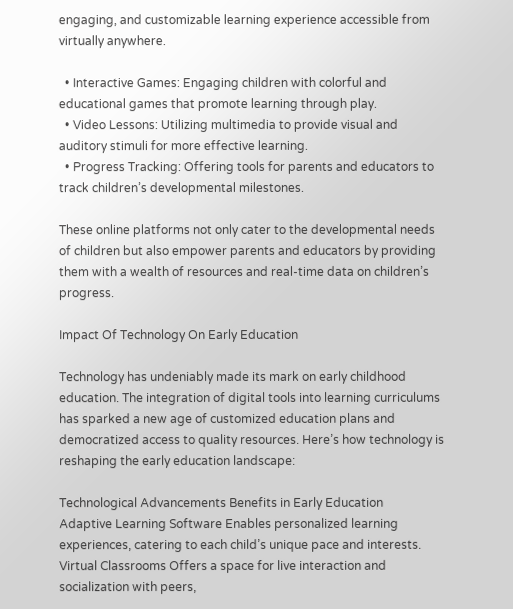engaging, and customizable learning experience accessible from virtually anywhere.

  • Interactive Games: Engaging children with colorful and educational games that promote learning through play.
  • Video Lessons: Utilizing multimedia to provide visual and auditory stimuli for more effective learning.
  • Progress Tracking: Offering tools for parents and educators to track children’s developmental milestones.

These online platforms not only cater to the developmental needs of children but also empower parents and educators by providing them with a wealth of resources and real-time data on children’s progress.

Impact Of Technology On Early Education

Technology has undeniably made its mark on early childhood education. The integration of digital tools into learning curriculums has sparked a new age of customized education plans and democratized access to quality resources. Here’s how technology is reshaping the early education landscape:

Technological Advancements Benefits in Early Education
Adaptive Learning Software Enables personalized learning experiences, catering to each child’s unique pace and interests.
Virtual Classrooms Offers a space for live interaction and socialization with peers,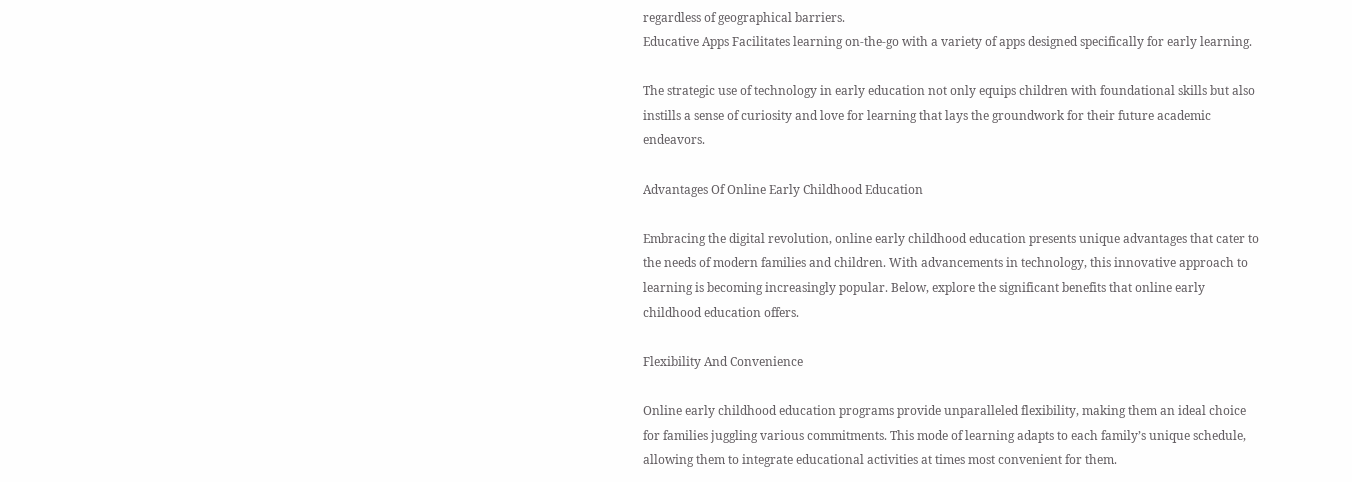regardless of geographical barriers.
Educative Apps Facilitates learning on-the-go with a variety of apps designed specifically for early learning.

The strategic use of technology in early education not only equips children with foundational skills but also instills a sense of curiosity and love for learning that lays the groundwork for their future academic endeavors.

Advantages Of Online Early Childhood Education

Embracing the digital revolution, online early childhood education presents unique advantages that cater to the needs of modern families and children. With advancements in technology, this innovative approach to learning is becoming increasingly popular. Below, explore the significant benefits that online early childhood education offers.

Flexibility And Convenience

Online early childhood education programs provide unparalleled flexibility, making them an ideal choice for families juggling various commitments. This mode of learning adapts to each family’s unique schedule, allowing them to integrate educational activities at times most convenient for them.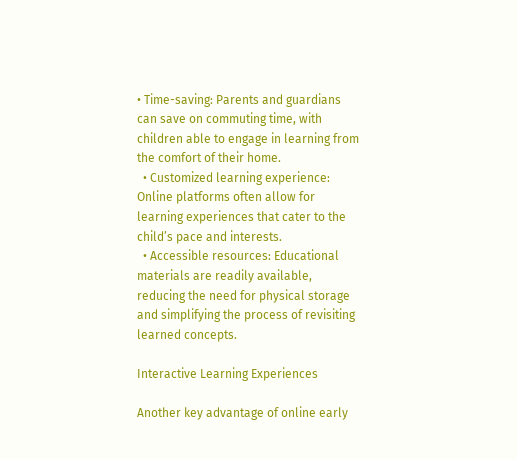• Time-saving: Parents and guardians can save on commuting time, with children able to engage in learning from the comfort of their home.
  • Customized learning experience: Online platforms often allow for learning experiences that cater to the child’s pace and interests.
  • Accessible resources: Educational materials are readily available, reducing the need for physical storage and simplifying the process of revisiting learned concepts.

Interactive Learning Experiences

Another key advantage of online early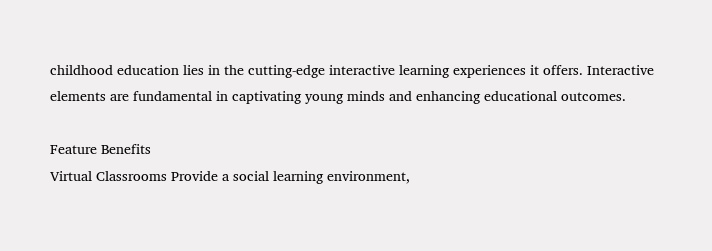childhood education lies in the cutting-edge interactive learning experiences it offers. Interactive elements are fundamental in captivating young minds and enhancing educational outcomes.

Feature Benefits
Virtual Classrooms Provide a social learning environment,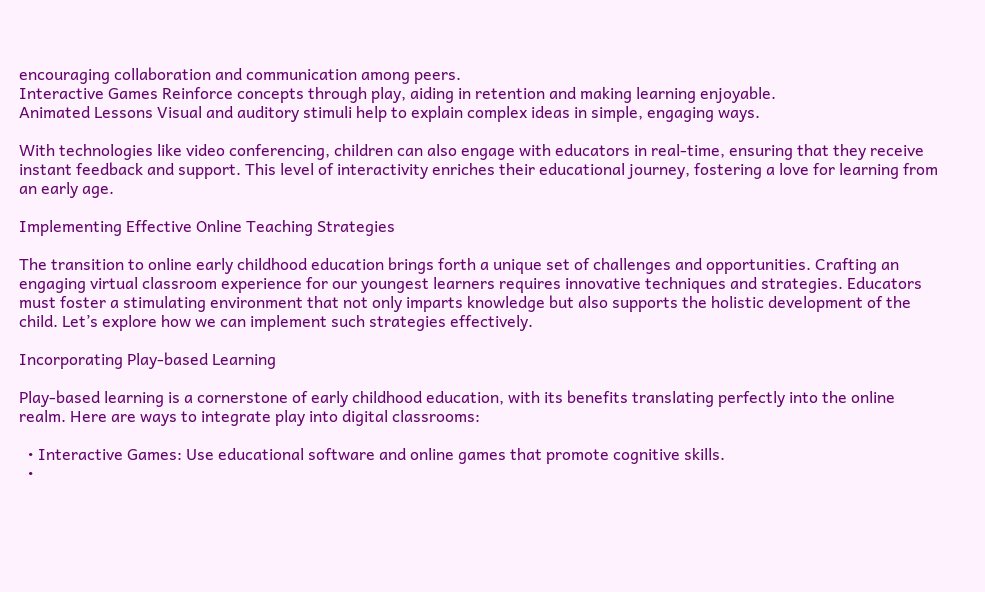encouraging collaboration and communication among peers.
Interactive Games Reinforce concepts through play, aiding in retention and making learning enjoyable.
Animated Lessons Visual and auditory stimuli help to explain complex ideas in simple, engaging ways.

With technologies like video conferencing, children can also engage with educators in real-time, ensuring that they receive instant feedback and support. This level of interactivity enriches their educational journey, fostering a love for learning from an early age.

Implementing Effective Online Teaching Strategies

The transition to online early childhood education brings forth a unique set of challenges and opportunities. Crafting an engaging virtual classroom experience for our youngest learners requires innovative techniques and strategies. Educators must foster a stimulating environment that not only imparts knowledge but also supports the holistic development of the child. Let’s explore how we can implement such strategies effectively.

Incorporating Play-based Learning

Play-based learning is a cornerstone of early childhood education, with its benefits translating perfectly into the online realm. Here are ways to integrate play into digital classrooms:

  • Interactive Games: Use educational software and online games that promote cognitive skills.
  •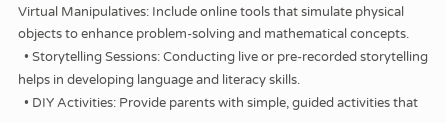Virtual Manipulatives: Include online tools that simulate physical objects to enhance problem-solving and mathematical concepts.
  • Storytelling Sessions: Conducting live or pre-recorded storytelling helps in developing language and literacy skills.
  • DIY Activities: Provide parents with simple, guided activities that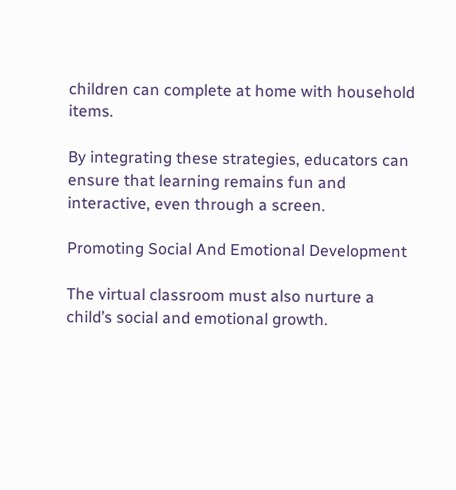children can complete at home with household items.

By integrating these strategies, educators can ensure that learning remains fun and interactive, even through a screen.

Promoting Social And Emotional Development

The virtual classroom must also nurture a child’s social and emotional growth.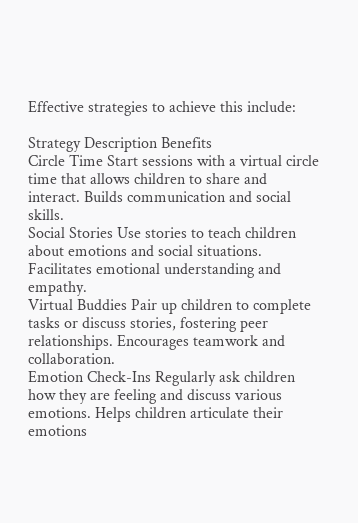Effective strategies to achieve this include:

Strategy Description Benefits
Circle Time Start sessions with a virtual circle time that allows children to share and interact. Builds communication and social skills.
Social Stories Use stories to teach children about emotions and social situations. Facilitates emotional understanding and empathy.
Virtual Buddies Pair up children to complete tasks or discuss stories, fostering peer relationships. Encourages teamwork and collaboration.
Emotion Check-Ins Regularly ask children how they are feeling and discuss various emotions. Helps children articulate their emotions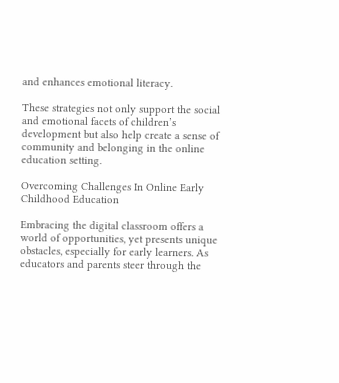and enhances emotional literacy.

These strategies not only support the social and emotional facets of children’s development but also help create a sense of community and belonging in the online education setting.

Overcoming Challenges In Online Early Childhood Education

Embracing the digital classroom offers a world of opportunities, yet presents unique obstacles, especially for early learners. As educators and parents steer through the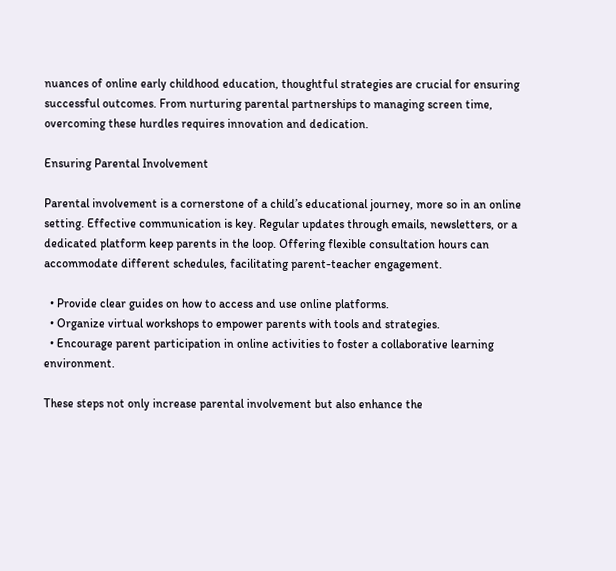nuances of online early childhood education, thoughtful strategies are crucial for ensuring successful outcomes. From nurturing parental partnerships to managing screen time, overcoming these hurdles requires innovation and dedication.

Ensuring Parental Involvement

Parental involvement is a cornerstone of a child’s educational journey, more so in an online setting. Effective communication is key. Regular updates through emails, newsletters, or a dedicated platform keep parents in the loop. Offering flexible consultation hours can accommodate different schedules, facilitating parent-teacher engagement.

  • Provide clear guides on how to access and use online platforms.
  • Organize virtual workshops to empower parents with tools and strategies.
  • Encourage parent participation in online activities to foster a collaborative learning environment.

These steps not only increase parental involvement but also enhance the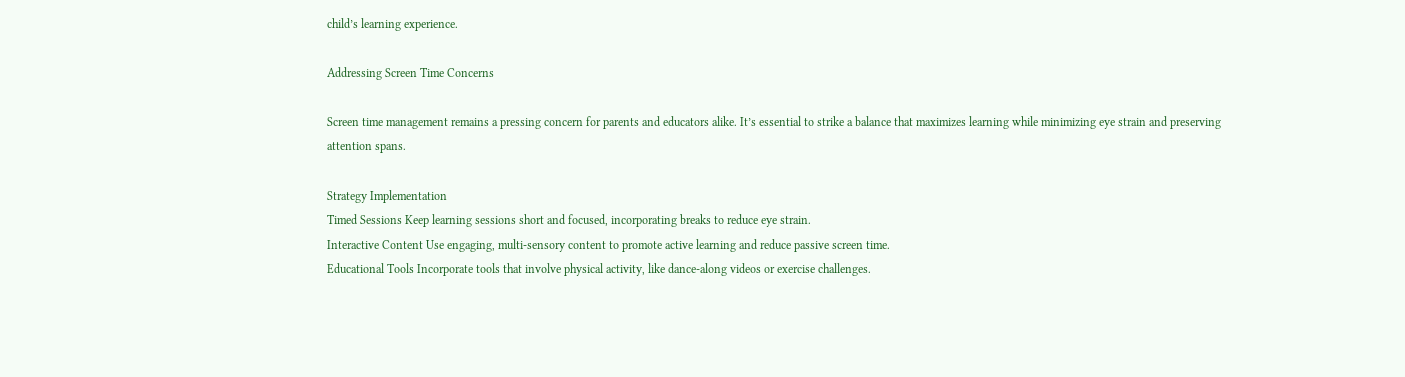child’s learning experience.

Addressing Screen Time Concerns

Screen time management remains a pressing concern for parents and educators alike. It’s essential to strike a balance that maximizes learning while minimizing eye strain and preserving attention spans.

Strategy Implementation
Timed Sessions Keep learning sessions short and focused, incorporating breaks to reduce eye strain.
Interactive Content Use engaging, multi-sensory content to promote active learning and reduce passive screen time.
Educational Tools Incorporate tools that involve physical activity, like dance-along videos or exercise challenges.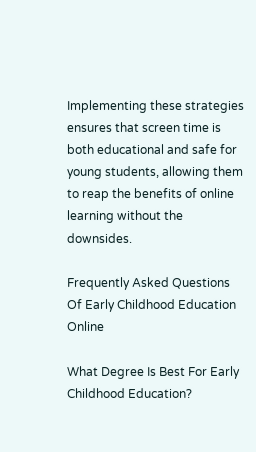Implementing these strategies ensures that screen time is both educational and safe for young students, allowing them to reap the benefits of online learning without the downsides.

Frequently Asked Questions Of Early Childhood Education Online

What Degree Is Best For Early Childhood Education?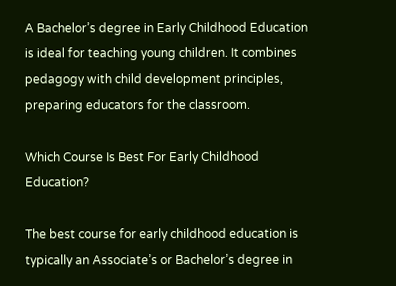A Bachelor’s degree in Early Childhood Education is ideal for teaching young children. It combines pedagogy with child development principles, preparing educators for the classroom.

Which Course Is Best For Early Childhood Education?

The best course for early childhood education is typically an Associate’s or Bachelor’s degree in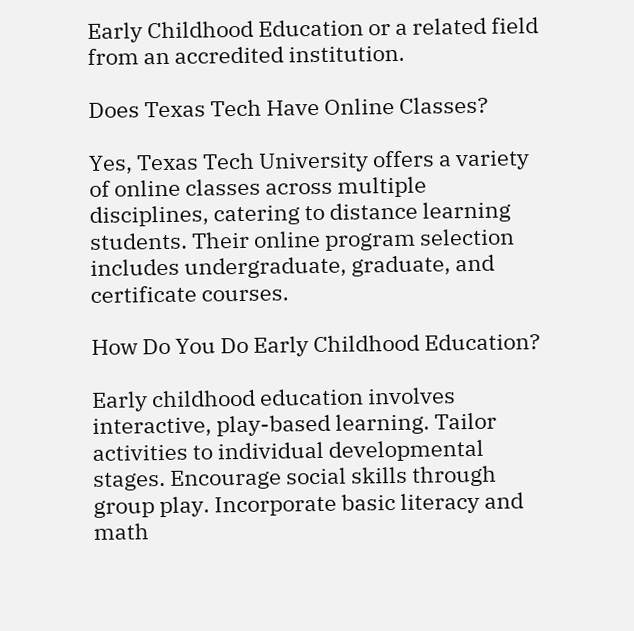Early Childhood Education or a related field from an accredited institution.

Does Texas Tech Have Online Classes?

Yes, Texas Tech University offers a variety of online classes across multiple disciplines, catering to distance learning students. Their online program selection includes undergraduate, graduate, and certificate courses.

How Do You Do Early Childhood Education?

Early childhood education involves interactive, play-based learning. Tailor activities to individual developmental stages. Encourage social skills through group play. Incorporate basic literacy and math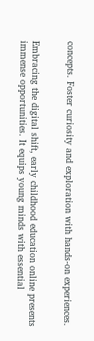concepts. Foster curiosity and exploration with hands-on experiences.


Embracing the digital shift, early childhood education online presents immense opportunities. It equips young minds with essential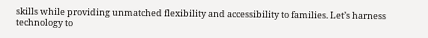skills while providing unmatched flexibility and accessibility to families. Let’s harness technology to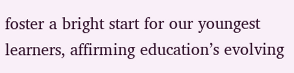foster a bright start for our youngest learners, affirming education’s evolving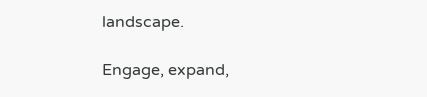landscape.

Engage, expand,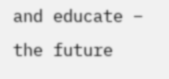and educate – the future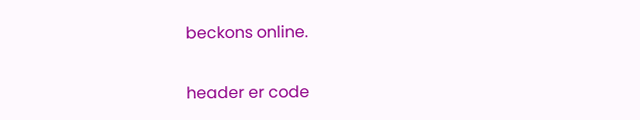beckons online.

header er code